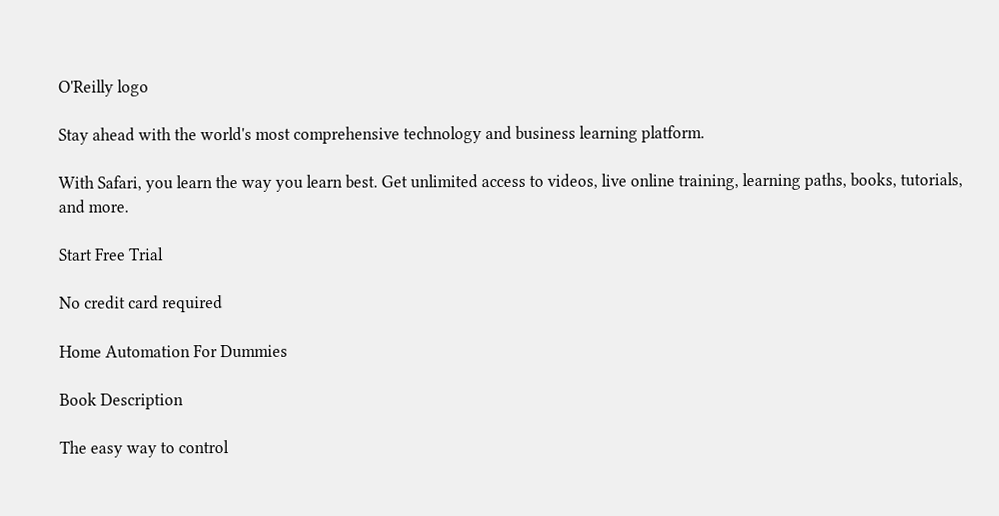O'Reilly logo

Stay ahead with the world's most comprehensive technology and business learning platform.

With Safari, you learn the way you learn best. Get unlimited access to videos, live online training, learning paths, books, tutorials, and more.

Start Free Trial

No credit card required

Home Automation For Dummies

Book Description

The easy way to control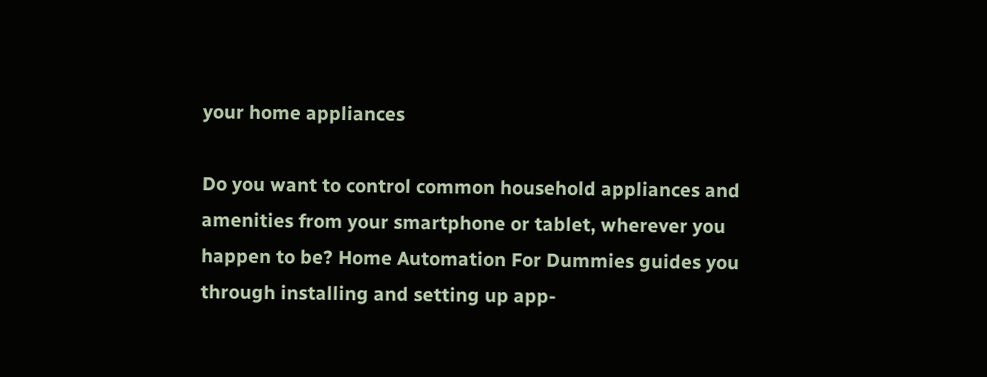your home appliances

Do you want to control common household appliances and amenities from your smartphone or tablet, wherever you happen to be? Home Automation For Dummies guides you through installing and setting up app-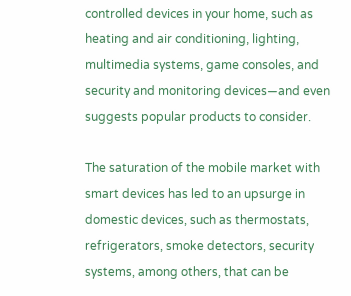controlled devices in your home, such as heating and air conditioning, lighting, multimedia systems, game consoles, and security and monitoring devices—and even suggests popular products to consider.

The saturation of the mobile market with smart devices has led to an upsurge in domestic devices, such as thermostats, refrigerators, smoke detectors, security systems, among others, that can be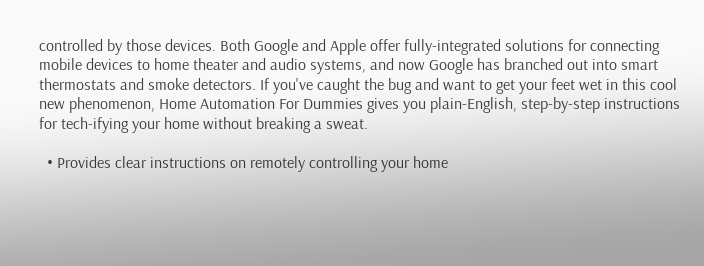controlled by those devices. Both Google and Apple offer fully-integrated solutions for connecting mobile devices to home theater and audio systems, and now Google has branched out into smart thermostats and smoke detectors. If you've caught the bug and want to get your feet wet in this cool new phenomenon, Home Automation For Dummies gives you plain-English, step-by-step instructions for tech-ifying your home without breaking a sweat.

  • Provides clear instructions on remotely controlling your home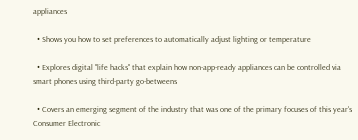appliances

  • Shows you how to set preferences to automatically adjust lighting or temperature

  • Explores digital "life hacks" that explain how non-app-ready appliances can be controlled via smart phones using third-party go-betweens

  • Covers an emerging segment of the industry that was one of the primary focuses of this year's Consumer Electronic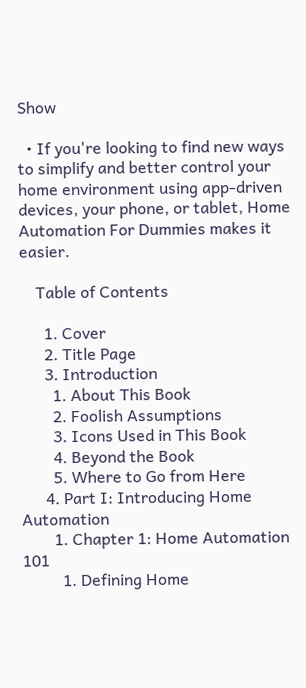Show

  • If you're looking to find new ways to simplify and better control your home environment using app-driven devices, your phone, or tablet, Home Automation For Dummies makes it easier.

    Table of Contents

      1. Cover
      2. Title Page
      3. Introduction
        1. About This Book
        2. Foolish Assumptions
        3. Icons Used in This Book
        4. Beyond the Book
        5. Where to Go from Here
      4. Part I: Introducing Home Automation
        1. Chapter 1: Home Automation 101
          1. Defining Home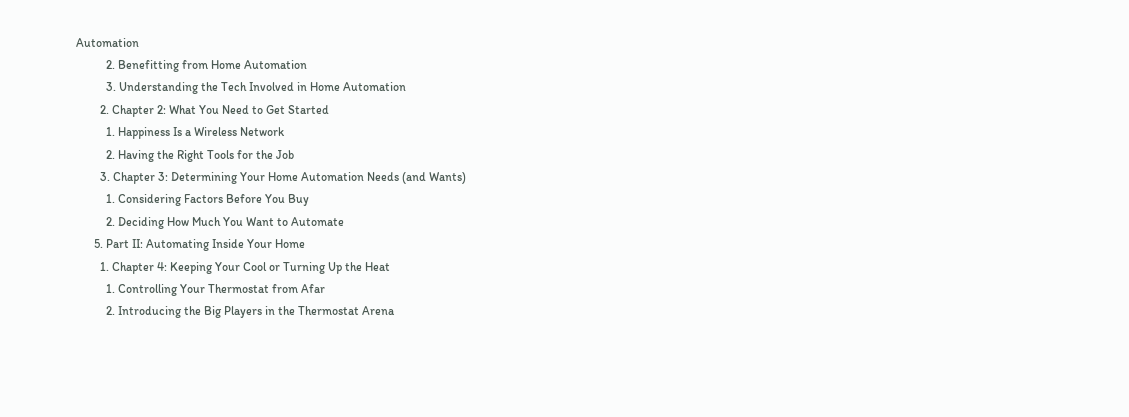Automation
          2. Benefitting from Home Automation
          3. Understanding the Tech Involved in Home Automation
        2. Chapter 2: What You Need to Get Started
          1. Happiness Is a Wireless Network
          2. Having the Right Tools for the Job
        3. Chapter 3: Determining Your Home Automation Needs (and Wants)
          1. Considering Factors Before You Buy
          2. Deciding How Much You Want to Automate
      5. Part II: Automating Inside Your Home
        1. Chapter 4: Keeping Your Cool or Turning Up the Heat
          1. Controlling Your Thermostat from Afar
          2. Introducing the Big Players in the Thermostat Arena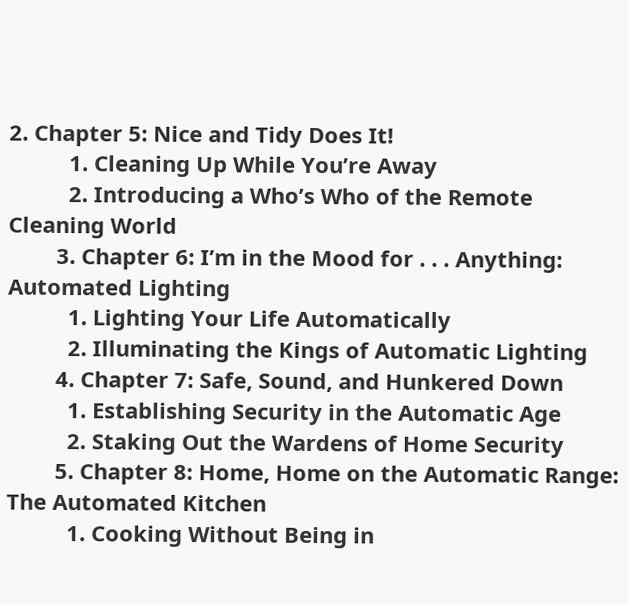2. Chapter 5: Nice and Tidy Does It!
          1. Cleaning Up While You’re Away
          2. Introducing a Who’s Who of the Remote Cleaning World
        3. Chapter 6: I’m in the Mood for . . . Anything: Automated Lighting
          1. Lighting Your Life Automatically
          2. Illuminating the Kings of Automatic Lighting
        4. Chapter 7: Safe, Sound, and Hunkered Down
          1. Establishing Security in the Automatic Age
          2. Staking Out the Wardens of Home Security
        5. Chapter 8: Home, Home on the Automatic Range: The Automated Kitchen
          1. Cooking Without Being in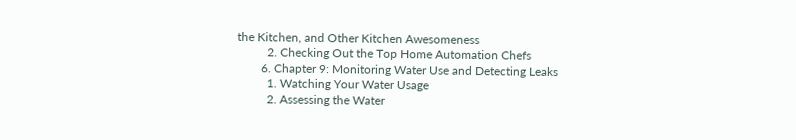the Kitchen, and Other Kitchen Awesomeness
          2. Checking Out the Top Home Automation Chefs
        6. Chapter 9: Monitoring Water Use and Detecting Leaks
          1. Watching Your Water Usage
          2. Assessing the Water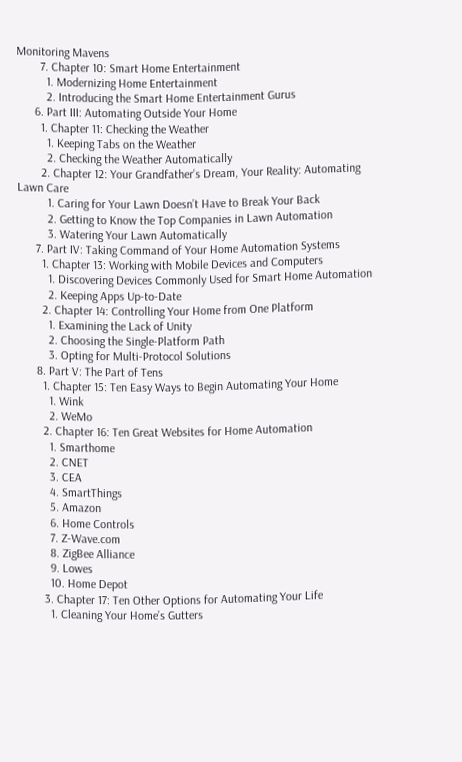Monitoring Mavens
        7. Chapter 10: Smart Home Entertainment
          1. Modernizing Home Entertainment
          2. Introducing the Smart Home Entertainment Gurus
      6. Part III: Automating Outside Your Home
        1. Chapter 11: Checking the Weather
          1. Keeping Tabs on the Weather
          2. Checking the Weather Automatically
        2. Chapter 12: Your Grandfather’s Dream, Your Reality: Automating Lawn Care
          1. Caring for Your Lawn Doesn’t Have to Break Your Back
          2. Getting to Know the Top Companies in Lawn Automation
          3. Watering Your Lawn Automatically
      7. Part IV: Taking Command of Your Home Automation Systems
        1. Chapter 13: Working with Mobile Devices and Computers
          1. Discovering Devices Commonly Used for Smart Home Automation
          2. Keeping Apps Up-to-Date
        2. Chapter 14: Controlling Your Home from One Platform
          1. Examining the Lack of Unity
          2. Choosing the Single-Platform Path
          3. Opting for Multi-Protocol Solutions
      8. Part V: The Part of Tens
        1. Chapter 15: Ten Easy Ways to Begin Automating Your Home
          1. Wink
          2. WeMo
        2. Chapter 16: Ten Great Websites for Home Automation
          1. Smarthome
          2. CNET
          3. CEA
          4. SmartThings
          5. Amazon
          6. Home Controls
          7. Z-Wave.com
          8. ZigBee Alliance
          9. Lowes
          10. Home Depot
        3. Chapter 17: Ten Other Options for Automating Your Life
          1. Cleaning Your Home’s Gutters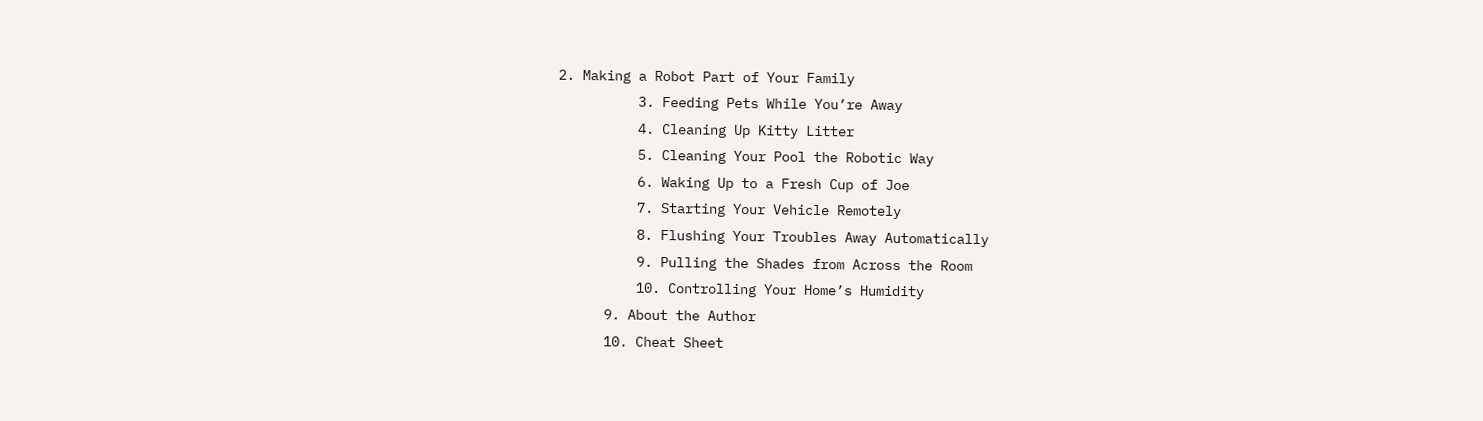2. Making a Robot Part of Your Family
          3. Feeding Pets While You’re Away
          4. Cleaning Up Kitty Litter
          5. Cleaning Your Pool the Robotic Way
          6. Waking Up to a Fresh Cup of Joe
          7. Starting Your Vehicle Remotely
          8. Flushing Your Troubles Away Automatically
          9. Pulling the Shades from Across the Room
          10. Controlling Your Home’s Humidity
      9. About the Author
      10. Cheat Sheet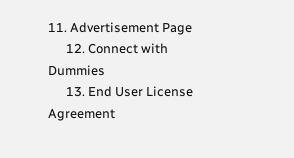11. Advertisement Page
      12. Connect with Dummies
      13. End User License Agreement